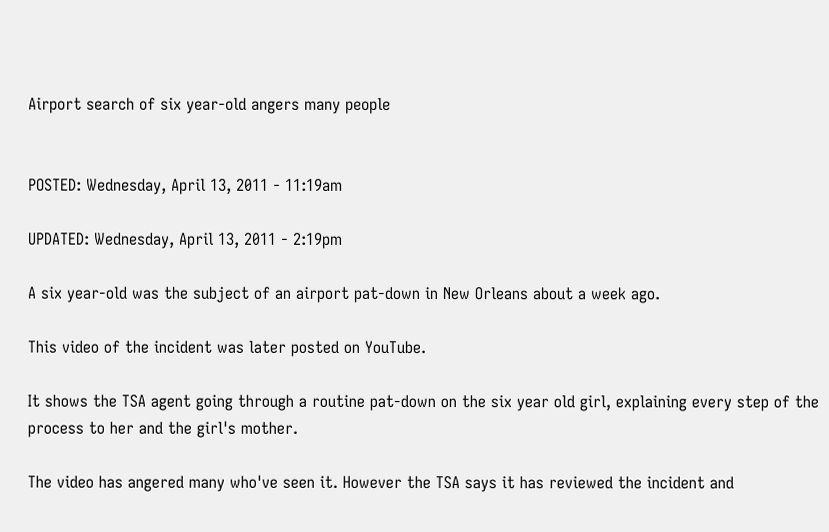Airport search of six year-old angers many people


POSTED: Wednesday, April 13, 2011 - 11:19am

UPDATED: Wednesday, April 13, 2011 - 2:19pm

A six year-old was the subject of an airport pat-down in New Orleans about a week ago.

This video of the incident was later posted on YouTube.

It shows the TSA agent going through a routine pat-down on the six year old girl, explaining every step of the process to her and the girl's mother.

The video has angered many who've seen it. However the TSA says it has reviewed the incident and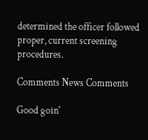determined the officer followed proper, current screening procedures.

Comments News Comments

Good goin'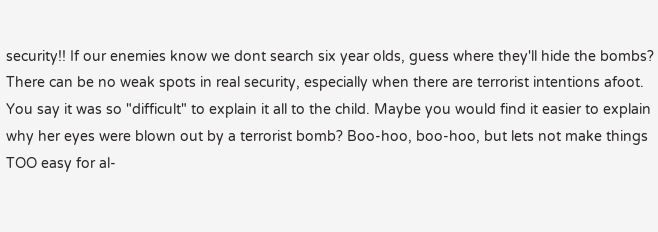security!! If our enemies know we dont search six year olds, guess where they'll hide the bombs? There can be no weak spots in real security, especially when there are terrorist intentions afoot.
You say it was so "difficult" to explain it all to the child. Maybe you would find it easier to explain why her eyes were blown out by a terrorist bomb? Boo-hoo, boo-hoo, but lets not make things TOO easy for al-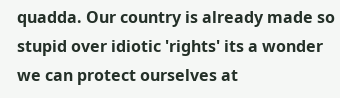quadda. Our country is already made so stupid over idiotic 'rights' its a wonder we can protect ourselves at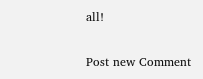all!

Post new Comment